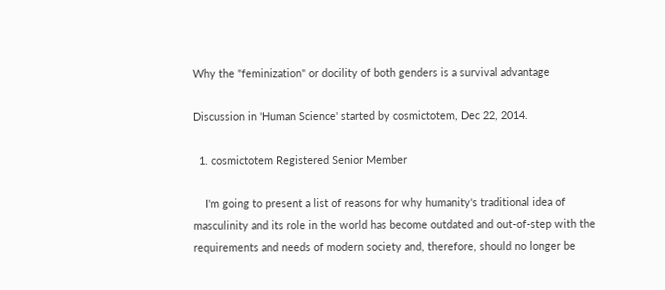Why the "feminization" or docility of both genders is a survival advantage

Discussion in 'Human Science' started by cosmictotem, Dec 22, 2014.

  1. cosmictotem Registered Senior Member

    I'm going to present a list of reasons for why humanity's traditional idea of masculinity and its role in the world has become outdated and out-of-step with the requirements and needs of modern society and, therefore, should no longer be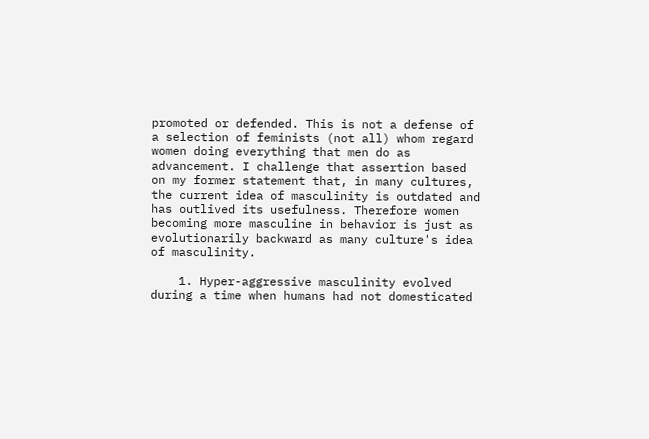promoted or defended. This is not a defense of a selection of feminists (not all) whom regard women doing everything that men do as advancement. I challenge that assertion based on my former statement that, in many cultures, the current idea of masculinity is outdated and has outlived its usefulness. Therefore women becoming more masculine in behavior is just as evolutionarily backward as many culture's idea of masculinity.

    1. Hyper-aggressive masculinity evolved during a time when humans had not domesticated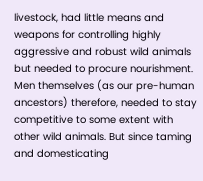livestock, had little means and weapons for controlling highly aggressive and robust wild animals but needed to procure nourishment. Men themselves (as our pre-human ancestors) therefore, needed to stay competitive to some extent with other wild animals. But since taming and domesticating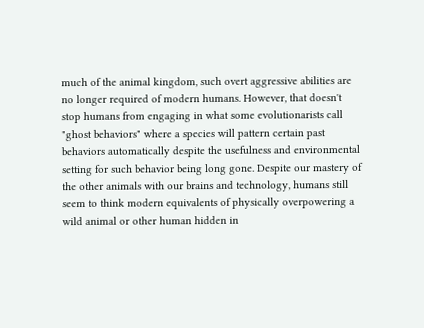much of the animal kingdom, such overt aggressive abilities are no longer required of modern humans. However, that doesn't stop humans from engaging in what some evolutionarists call "ghost behaviors" where a species will pattern certain past behaviors automatically despite the usefulness and environmental setting for such behavior being long gone. Despite our mastery of the other animals with our brains and technology, humans still seem to think modern equivalents of physically overpowering a wild animal or other human hidden in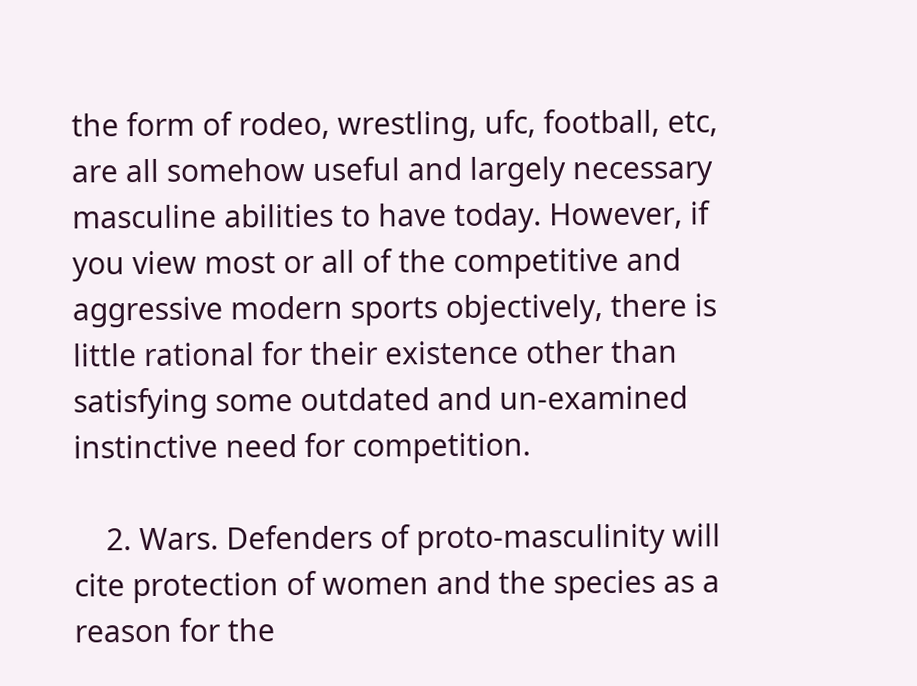the form of rodeo, wrestling, ufc, football, etc, are all somehow useful and largely necessary masculine abilities to have today. However, if you view most or all of the competitive and aggressive modern sports objectively, there is little rational for their existence other than satisfying some outdated and un-examined instinctive need for competition.

    2. Wars. Defenders of proto-masculinity will cite protection of women and the species as a reason for the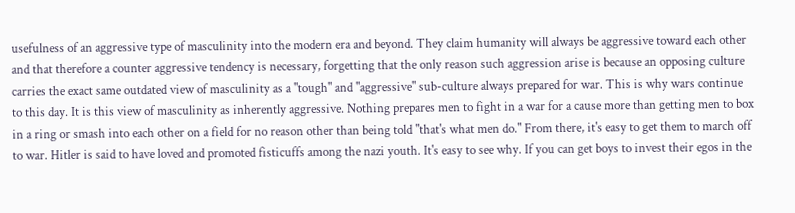usefulness of an aggressive type of masculinity into the modern era and beyond. They claim humanity will always be aggressive toward each other and that therefore a counter aggressive tendency is necessary, forgetting that the only reason such aggression arise is because an opposing culture carries the exact same outdated view of masculinity as a "tough" and "aggressive" sub-culture always prepared for war. This is why wars continue to this day. It is this view of masculinity as inherently aggressive. Nothing prepares men to fight in a war for a cause more than getting men to box in a ring or smash into each other on a field for no reason other than being told "that's what men do." From there, it's easy to get them to march off to war. Hitler is said to have loved and promoted fisticuffs among the nazi youth. It's easy to see why. If you can get boys to invest their egos in the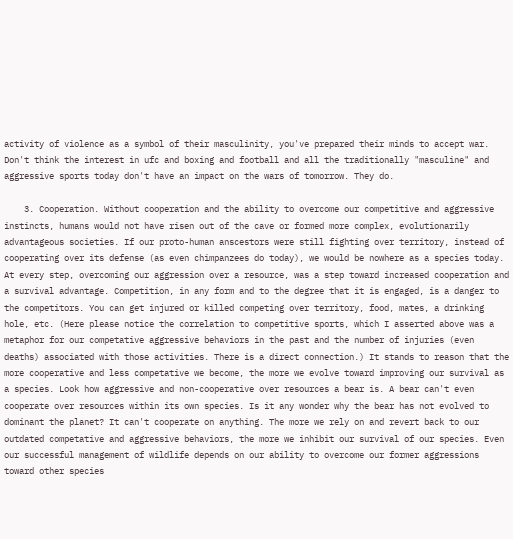activity of violence as a symbol of their masculinity, you've prepared their minds to accept war. Don't think the interest in ufc and boxing and football and all the traditionally "masculine" and aggressive sports today don't have an impact on the wars of tomorrow. They do.

    3. Cooperation. Without cooperation and the ability to overcome our competitive and aggressive instincts, humans would not have risen out of the cave or formed more complex, evolutionarily advantageous societies. If our proto-human anscestors were still fighting over territory, instead of cooperating over its defense (as even chimpanzees do today), we would be nowhere as a species today. At every step, overcoming our aggression over a resource, was a step toward increased cooperation and a survival advantage. Competition, in any form and to the degree that it is engaged, is a danger to the competitors. You can get injured or killed competing over territory, food, mates, a drinking hole, etc. (Here please notice the correlation to competitive sports, which I asserted above was a metaphor for our competative aggressive behaviors in the past and the number of injuries (even deaths) associated with those activities. There is a direct connection.) It stands to reason that the more cooperative and less competative we become, the more we evolve toward improving our survival as a species. Look how aggressive and non-cooperative over resources a bear is. A bear can't even cooperate over resources within its own species. Is it any wonder why the bear has not evolved to dominant the planet? It can't cooperate on anything. The more we rely on and revert back to our outdated competative and aggressive behaviors, the more we inhibit our survival of our species. Even our successful management of wildlife depends on our ability to overcome our former aggressions toward other species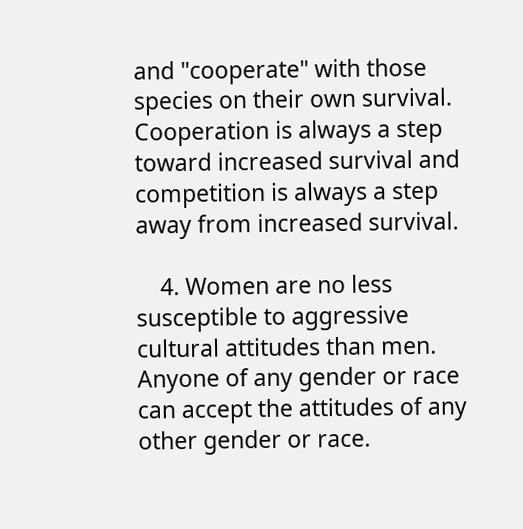and "cooperate" with those species on their own survival. Cooperation is always a step toward increased survival and competition is always a step away from increased survival.

    4. Women are no less susceptible to aggressive cultural attitudes than men. Anyone of any gender or race can accept the attitudes of any other gender or race.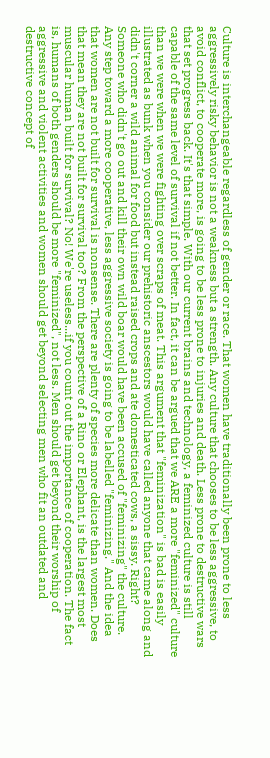Culture is interchangeable regardless of gender or race. That women have traditionally been prone to less aggressively risky behavior is not a weakness but a strength. Any culture that chooses to be less aggressive, to avoid conflict, to cooperate more, is going to be less prone to injuries and death. Less prone to destructive wars that set progress back. It's that simple. With our current brains and technology, a feminized culture is still capable of the same level of survival if not better. In fact, it can be argued that we ARE a more "feminized" culture than we were when we were fighting over scraps of meat. This argument that "feminization" is bad is easily illustrated as bunk when you consider our prehistoric anscestors would have called anyone that came along and didn't corner a wild animal for food but instead raised crops and ate domesticated cows, a sissy. Right? Someone who didn't go out and kill their own wild boar would have been accused of "feminizing" the culture. Any step toward a more cooperative, less aggressive society is going to be labelled "feminizing." And the idea that women are not built for survival is nonsense. There are plenty of species more delicate than women. Does that mean they are not built for survival too? From the perspective of a Rino or Elephant, is the largest most muscular human built for survival? No! We're useless...if you count out the importance of cooperation. The fact is, humans of both genders should be more "feminized", not less. Men should get beyond their worship of aggressive and violent activities and women should get beyond selecting men who fit an outdated and destructive concept of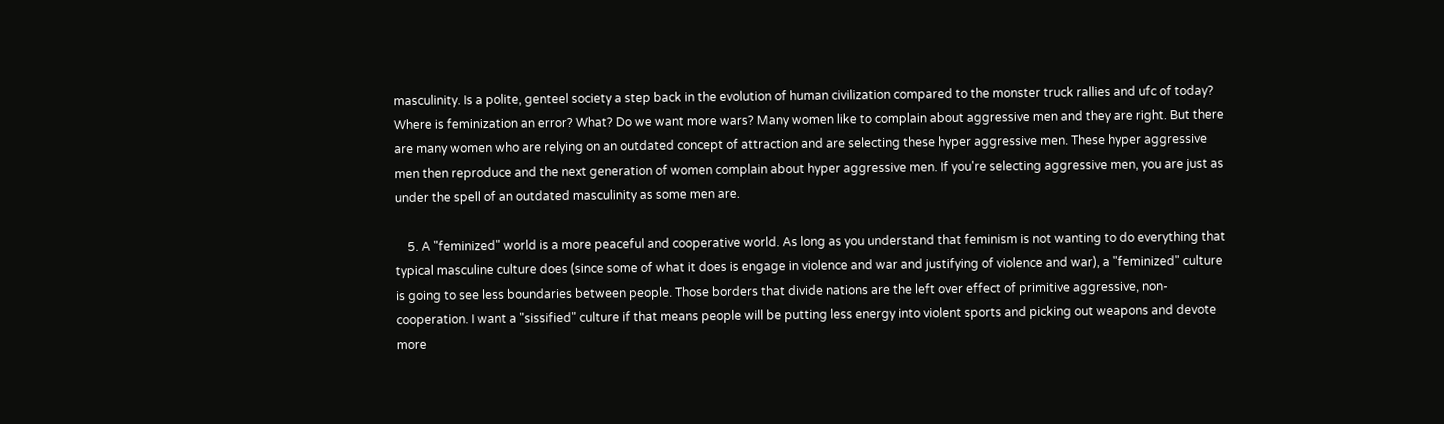masculinity. Is a polite, genteel society a step back in the evolution of human civilization compared to the monster truck rallies and ufc of today? Where is feminization an error? What? Do we want more wars? Many women like to complain about aggressive men and they are right. But there are many women who are relying on an outdated concept of attraction and are selecting these hyper aggressive men. These hyper aggressive men then reproduce and the next generation of women complain about hyper aggressive men. If you're selecting aggressive men, you are just as under the spell of an outdated masculinity as some men are.

    5. A "feminized" world is a more peaceful and cooperative world. As long as you understand that feminism is not wanting to do everything that typical masculine culture does (since some of what it does is engage in violence and war and justifying of violence and war), a "feminized" culture is going to see less boundaries between people. Those borders that divide nations are the left over effect of primitive aggressive, non-cooperation. I want a "sissified" culture if that means people will be putting less energy into violent sports and picking out weapons and devote more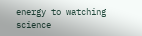energy to watching science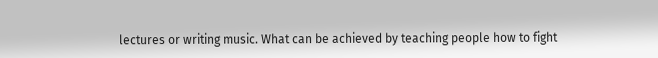lectures or writing music. What can be achieved by teaching people how to fight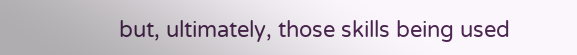but, ultimately, those skills being used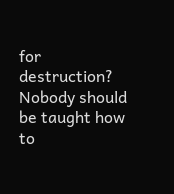for destruction? Nobody should be taught how to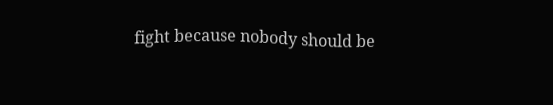fight because nobody should be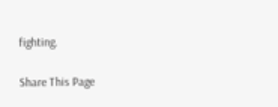fighting.

Share This Page